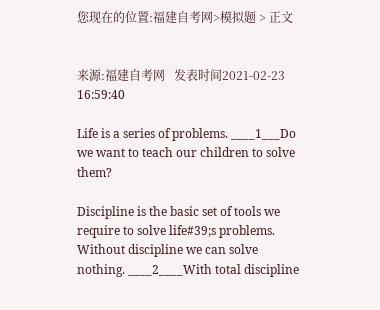您现在的位置:福建自考网>模拟题 > 正文


来源:福建自考网   发表时间2021-02-23 16:59:40

Life is a series of problems. ____1___Do we want to teach our children to solve them?

Discipline is the basic set of tools we require to solve life#39;s problems. Without discipline we can solve nothing. ____2____With total discipline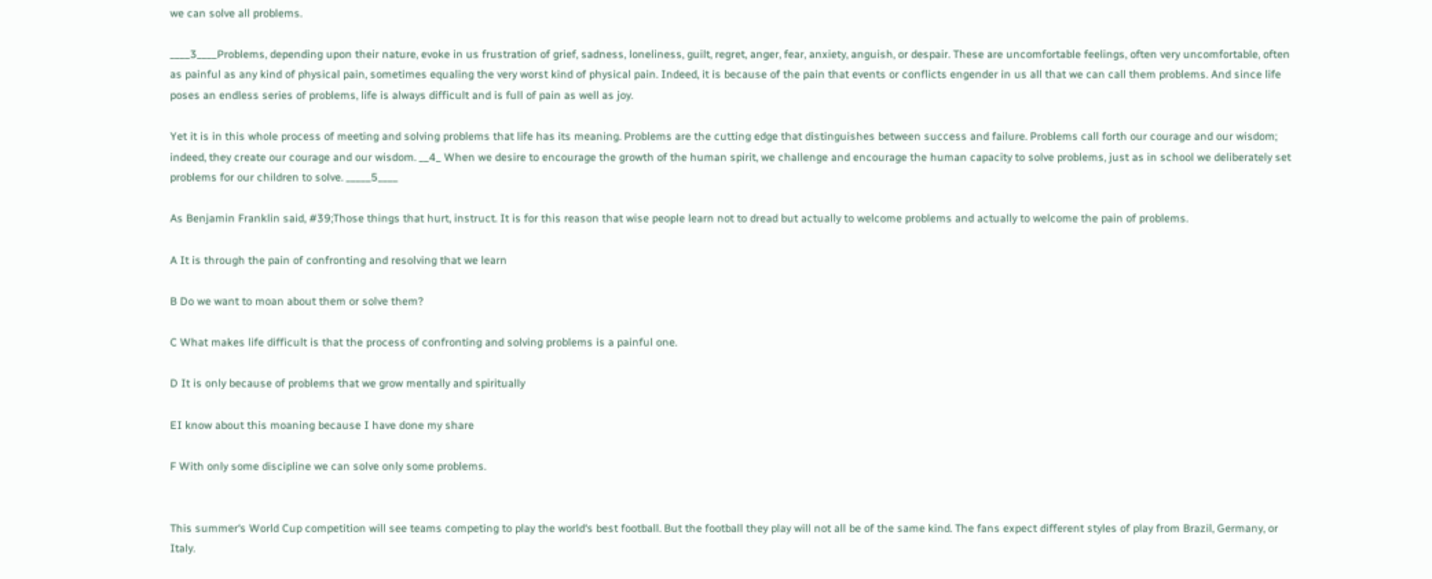we can solve all problems.

____3____Problems, depending upon their nature, evoke in us frustration of grief, sadness, loneliness, guilt, regret, anger, fear, anxiety, anguish, or despair. These are uncomfortable feelings, often very uncomfortable, often as painful as any kind of physical pain, sometimes equaling the very worst kind of physical pain. Indeed, it is because of the pain that events or conflicts engender in us all that we can call them problems. And since life poses an endless series of problems, life is always difficult and is full of pain as well as joy.

Yet it is in this whole process of meeting and solving problems that life has its meaning. Problems are the cutting edge that distinguishes between success and failure. Problems call forth our courage and our wisdom; indeed, they create our courage and our wisdom. __4_ When we desire to encourage the growth of the human spirit, we challenge and encourage the human capacity to solve problems, just as in school we deliberately set problems for our children to solve. _____5____

As Benjamin Franklin said, #39;Those things that hurt, instruct. It is for this reason that wise people learn not to dread but actually to welcome problems and actually to welcome the pain of problems.

A It is through the pain of confronting and resolving that we learn

B Do we want to moan about them or solve them?

C What makes life difficult is that the process of confronting and solving problems is a painful one.

D It is only because of problems that we grow mentally and spiritually

EI know about this moaning because I have done my share

F With only some discipline we can solve only some problems.


This summer‘s World Cup competition will see teams competing to play the world‘s best football. But the football they play will not all be of the same kind. The fans expect different styles of play from Brazil, Germany, or Italy.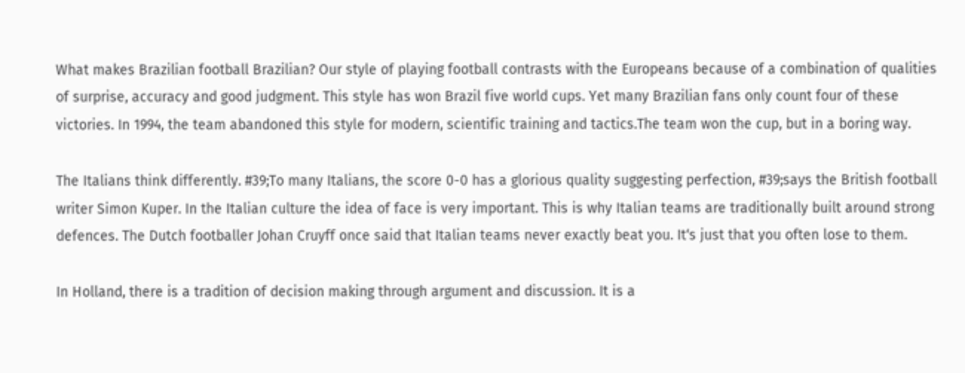What makes Brazilian football Brazilian? Our style of playing football contrasts with the Europeans because of a combination of qualities of surprise, accuracy and good judgment. This style has won Brazil five world cups. Yet many Brazilian fans only count four of these victories. In 1994, the team abandoned this style for modern, scientific training and tactics.The team won the cup, but in a boring way.

The Italians think differently. #39;To many Italians, the score 0-0 has a glorious quality suggesting perfection, #39;says the British football writer Simon Kuper. In the Italian culture the idea of face is very important. This is why Italian teams are traditionally built around strong defences. The Dutch footballer Johan Cruyff once said that Italian teams never exactly beat you. It‘s just that you often lose to them.

In Holland, there is a tradition of decision making through argument and discussion. It is a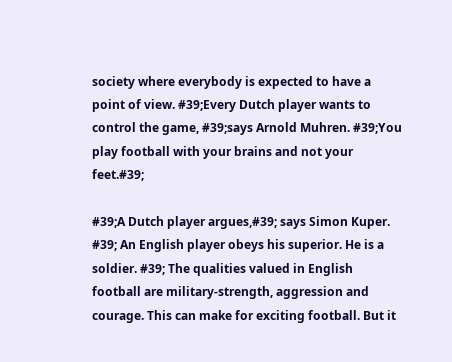society where everybody is expected to have a point of view. #39;Every Dutch player wants to control the game, #39;says Arnold Muhren. #39;You play football with your brains and not your feet.#39;

#39;A Dutch player argues,#39; says Simon Kuper. #39; An English player obeys his superior. He is a soldier. #39; The qualities valued in English football are military-strength, aggression and courage. This can make for exciting football. But it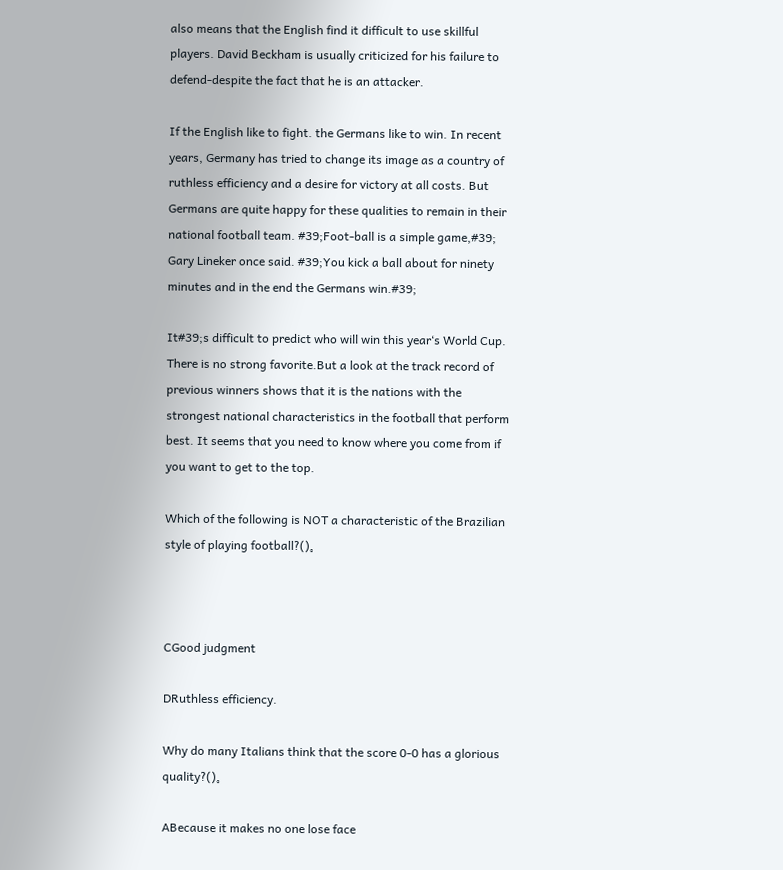also means that the English find it difficult to use skillful players. David Beckham is usually criticized for his failure to defend-despite the fact that he is an attacker.

If the English like to fight. the Germans like to win. In recent years, Germany has tried to change its image as a country of ruthless efficiency and a desire for victory at all costs. But Germans are quite happy for these qualities to remain in their national football team. #39;Foot-ball is a simple game,#39; Gary Lineker once said. #39;You kick a ball about for ninety minutes and in the end the Germans win.#39;

It#39;s difficult to predict who will win this year‘s World Cup. There is no strong favorite.But a look at the track record of previous winners shows that it is the nations with the strongest national characteristics in the football that perform best. It seems that you need to know where you come from if you want to get to the top.

Which of the following is NOT a characteristic of the Brazilian style of playing football?()。



CGood judgment

DRuthless efficiency.

Why do many Italians think that the score 0-0 has a glorious quality?()。

ABecause it makes no one lose face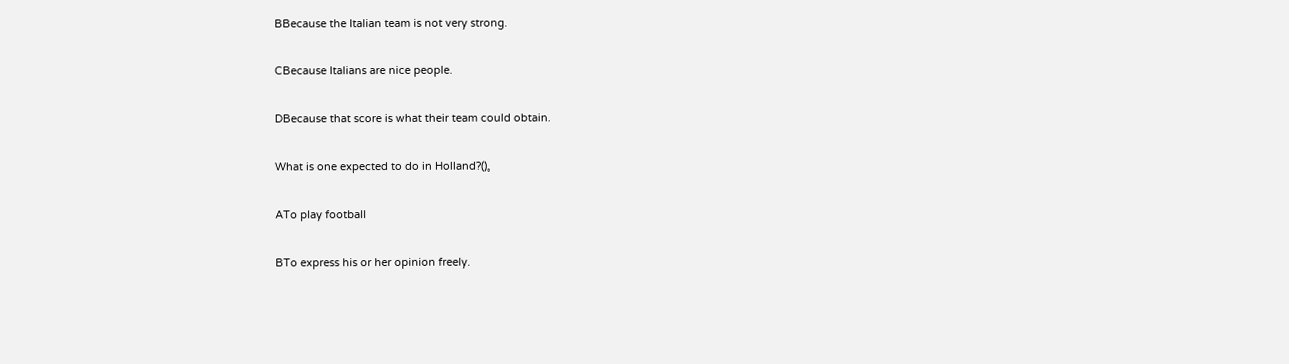BBecause the Italian team is not very strong.

CBecause Italians are nice people.

DBecause that score is what their team could obtain.

What is one expected to do in Holland?()。

ATo play football

BTo express his or her opinion freely.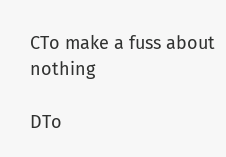CTo make a fuss about nothing

DTo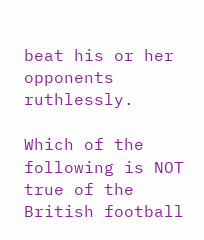beat his or her opponents ruthlessly.

Which of the following is NOT true of the British football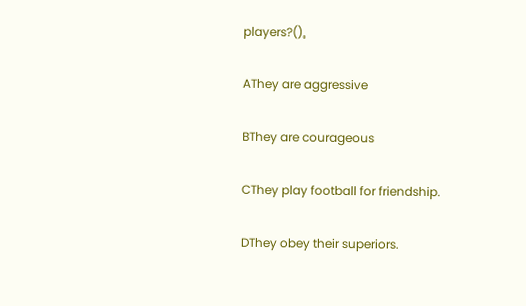players?()。

AThey are aggressive

BThey are courageous

CThey play football for friendship.

DThey obey their superiors.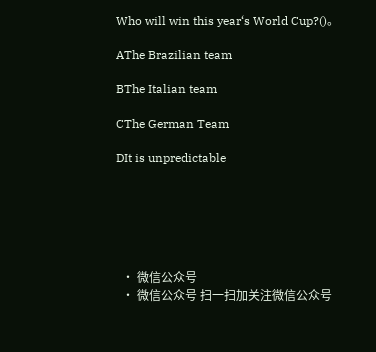Who will win this year‘s World Cup?()。

AThe Brazilian team

BThe Italian team

CThe German Team

DIt is unpredictable






  • 微信公众号
  • 微信公众号 扫一扫加关注微信公众号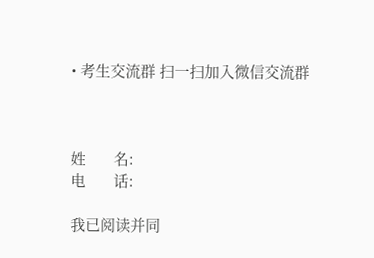• 考生交流群 扫一扫加入微信交流群



姓       名:
电       话:

我已阅读并同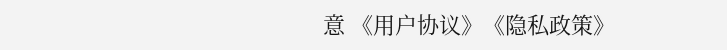意 《用户协议》《隐私政策》